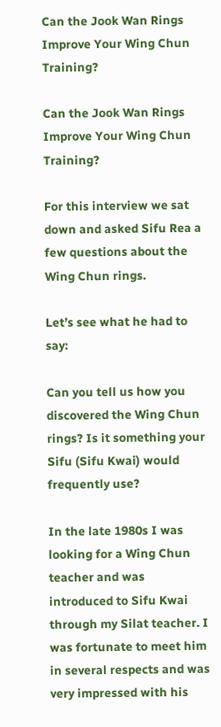Can the Jook Wan Rings Improve Your Wing Chun Training?

Can the Jook Wan Rings Improve Your Wing Chun Training?

For this interview we sat down and asked Sifu Rea a few questions about the Wing Chun rings.

Let’s see what he had to say:

Can you tell us how you discovered the Wing Chun rings? Is it something your Sifu (Sifu Kwai) would frequently use?

In the late 1980s I was looking for a Wing Chun teacher and was introduced to Sifu Kwai through my Silat teacher. I was fortunate to meet him in several respects and was very impressed with his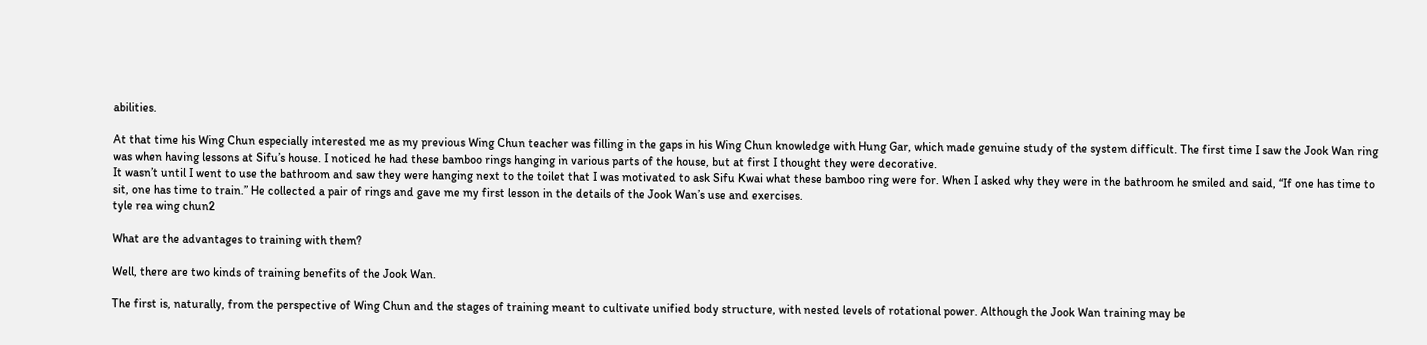abilities.

At that time his Wing Chun especially interested me as my previous Wing Chun teacher was filling in the gaps in his Wing Chun knowledge with Hung Gar, which made genuine study of the system difficult. The first time I saw the Jook Wan ring was when having lessons at Sifu’s house. I noticed he had these bamboo rings hanging in various parts of the house, but at first I thought they were decorative.
It wasn’t until I went to use the bathroom and saw they were hanging next to the toilet that I was motivated to ask Sifu Kwai what these bamboo ring were for. When I asked why they were in the bathroom he smiled and said, “If one has time to sit, one has time to train.” He collected a pair of rings and gave me my first lesson in the details of the Jook Wan’s use and exercises.
tyle rea wing chun2

What are the advantages to training with them?

Well, there are two kinds of training benefits of the Jook Wan.

The first is, naturally, from the perspective of Wing Chun and the stages of training meant to cultivate unified body structure, with nested levels of rotational power. Although the Jook Wan training may be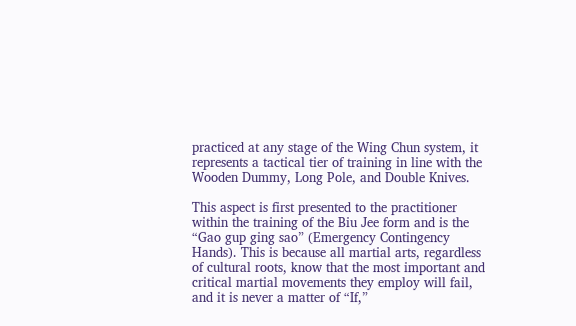practiced at any stage of the Wing Chun system, it represents a tactical tier of training in line with the Wooden Dummy, Long Pole, and Double Knives.

This aspect is first presented to the practitioner within the training of the Biu Jee form and is the “Gao gup ging sao” (Emergency Contingency Hands). This is because all martial arts, regardless of cultural roots, know that the most important and critical martial movements they employ will fail, and it is never a matter of “If,”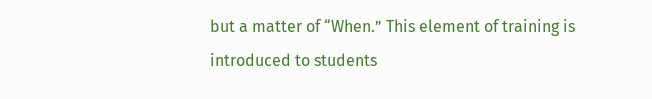but a matter of “When.” This element of training is introduced to students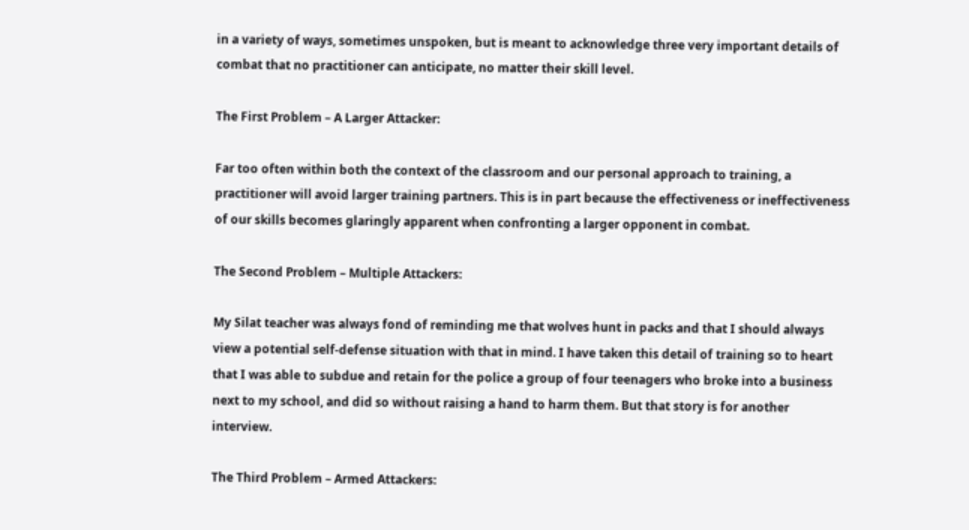in a variety of ways, sometimes unspoken, but is meant to acknowledge three very important details of combat that no practitioner can anticipate, no matter their skill level.

The First Problem – A Larger Attacker:

Far too often within both the context of the classroom and our personal approach to training, a practitioner will avoid larger training partners. This is in part because the effectiveness or ineffectiveness of our skills becomes glaringly apparent when confronting a larger opponent in combat.

The Second Problem – Multiple Attackers:

My Silat teacher was always fond of reminding me that wolves hunt in packs and that I should always view a potential self-defense situation with that in mind. I have taken this detail of training so to heart that I was able to subdue and retain for the police a group of four teenagers who broke into a business next to my school, and did so without raising a hand to harm them. But that story is for another interview.

The Third Problem – Armed Attackers: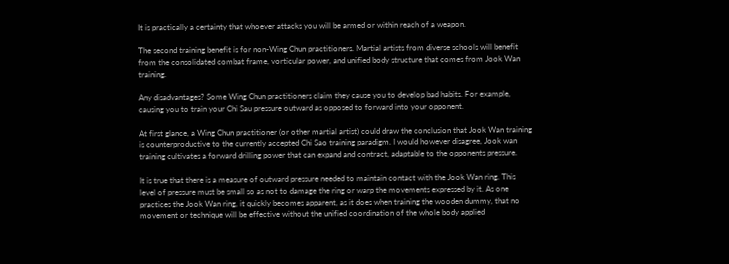It is practically a certainty that whoever attacks you will be armed or within reach of a weapon.

The second training benefit is for non-Wing Chun practitioners. Martial artists from diverse schools will benefit from the consolidated combat frame, vorticular power, and unified body structure that comes from Jook Wan training.

Any disadvantages? Some Wing Chun practitioners claim they cause you to develop bad habits. For example, causing you to train your Chi Sau pressure outward as opposed to forward into your opponent.

At first glance, a Wing Chun practitioner (or other martial artist) could draw the conclusion that Jook Wan training is counterproductive to the currently accepted Chi Sao training paradigm. I would however disagree, Jook wan training cultivates a forward drilling power that can expand and contract, adaptable to the opponents pressure.

It is true that there is a measure of outward pressure needed to maintain contact with the Jook Wan ring. This level of pressure must be small so as not to damage the ring or warp the movements expressed by it. As one practices the Jook Wan ring, it quickly becomes apparent, as it does when training the wooden dummy, that no movement or technique will be effective without the unified coordination of the whole body applied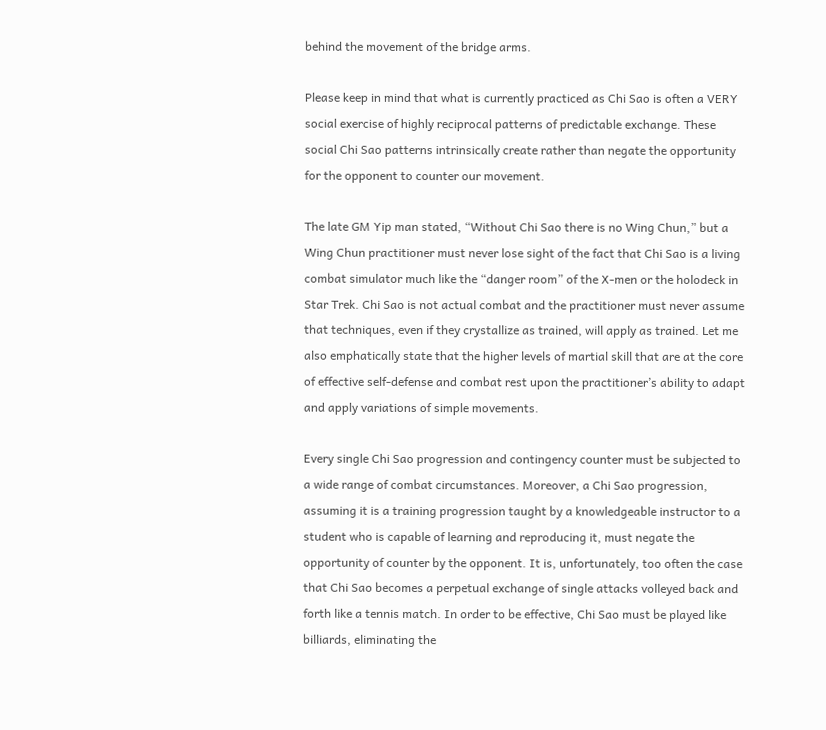behind the movement of the bridge arms.

Please keep in mind that what is currently practiced as Chi Sao is often a VERY social exercise of highly reciprocal patterns of predictable exchange. These social Chi Sao patterns intrinsically create rather than negate the opportunity for the opponent to counter our movement.

The late GM Yip man stated, “Without Chi Sao there is no Wing Chun,” but a Wing Chun practitioner must never lose sight of the fact that Chi Sao is a living combat simulator much like the “danger room” of the X-men or the holodeck in Star Trek. Chi Sao is not actual combat and the practitioner must never assume that techniques, even if they crystallize as trained, will apply as trained. Let me also emphatically state that the higher levels of martial skill that are at the core of effective self-defense and combat rest upon the practitioner’s ability to adapt and apply variations of simple movements.

Every single Chi Sao progression and contingency counter must be subjected to a wide range of combat circumstances. Moreover, a Chi Sao progression, assuming it is a training progression taught by a knowledgeable instructor to a student who is capable of learning and reproducing it, must negate the opportunity of counter by the opponent. It is, unfortunately, too often the case that Chi Sao becomes a perpetual exchange of single attacks volleyed back and forth like a tennis match. In order to be effective, Chi Sao must be played like billiards, eliminating the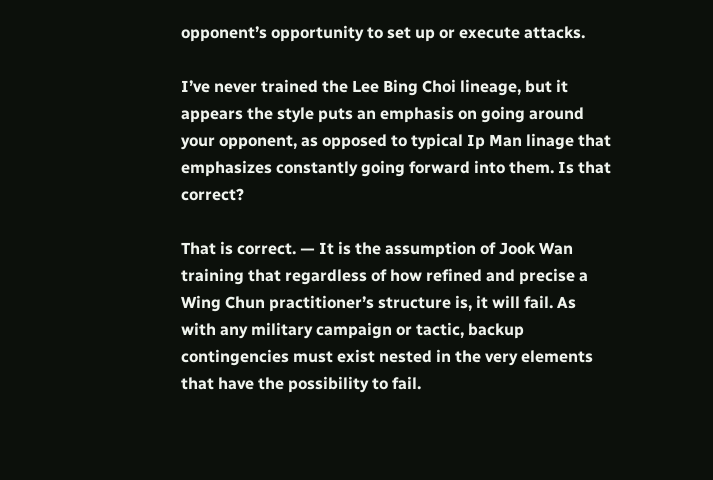opponent’s opportunity to set up or execute attacks.

I’ve never trained the Lee Bing Choi lineage, but it appears the style puts an emphasis on going around your opponent, as opposed to typical Ip Man linage that emphasizes constantly going forward into them. Is that correct?

That is correct. — It is the assumption of Jook Wan training that regardless of how refined and precise a Wing Chun practitioner’s structure is, it will fail. As with any military campaign or tactic, backup contingencies must exist nested in the very elements that have the possibility to fail.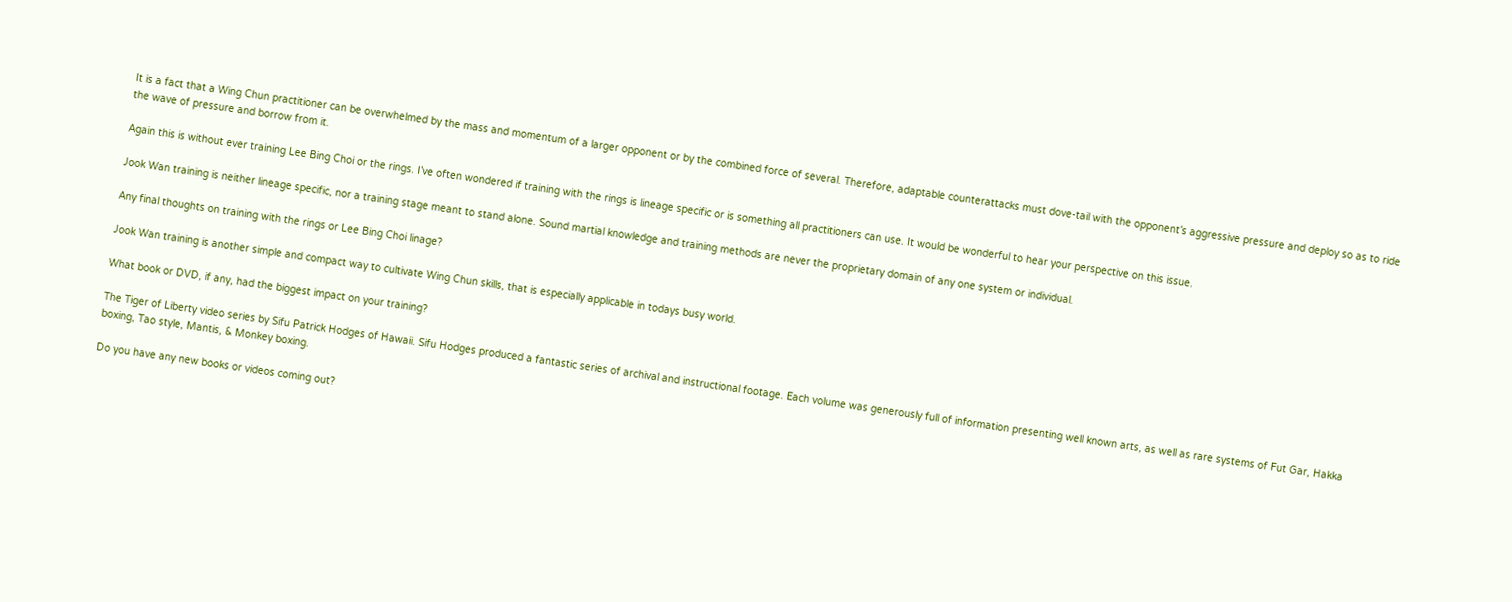It is a fact that a Wing Chun practitioner can be overwhelmed by the mass and momentum of a larger opponent or by the combined force of several. Therefore, adaptable counterattacks must dove-tail with the opponent’s aggressive pressure and deploy so as to ride the wave of pressure and borrow from it.

Again this is without ever training Lee Bing Choi or the rings. I’ve often wondered if training with the rings is lineage specific or is something all practitioners can use. It would be wonderful to hear your perspective on this issue.

Jook Wan training is neither lineage specific, nor a training stage meant to stand alone. Sound martial knowledge and training methods are never the proprietary domain of any one system or individual.

Any final thoughts on training with the rings or Lee Bing Choi linage?

Jook Wan training is another simple and compact way to cultivate Wing Chun skills, that is especially applicable in todays busy world.

What book or DVD, if any, had the biggest impact on your training?

The Tiger of Liberty video series by Sifu Patrick Hodges of Hawaii. Sifu Hodges produced a fantastic series of archival and instructional footage. Each volume was generously full of information presenting well known arts, as well as rare systems of Fut Gar, Hakka boxing, Tao style, Mantis, & Monkey boxing.

Do you have any new books or videos coming out?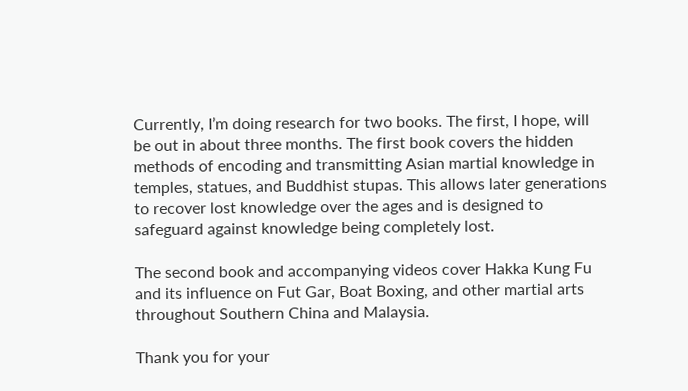Currently, I’m doing research for two books. The first, I hope, will be out in about three months. The first book covers the hidden methods of encoding and transmitting Asian martial knowledge in temples, statues, and Buddhist stupas. This allows later generations to recover lost knowledge over the ages and is designed to safeguard against knowledge being completely lost.

The second book and accompanying videos cover Hakka Kung Fu and its influence on Fut Gar, Boat Boxing, and other martial arts throughout Southern China and Malaysia.

Thank you for your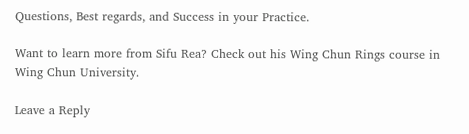Questions, Best regards, and Success in your Practice.

Want to learn more from Sifu Rea? Check out his Wing Chun Rings course in Wing Chun University.

Leave a Reply